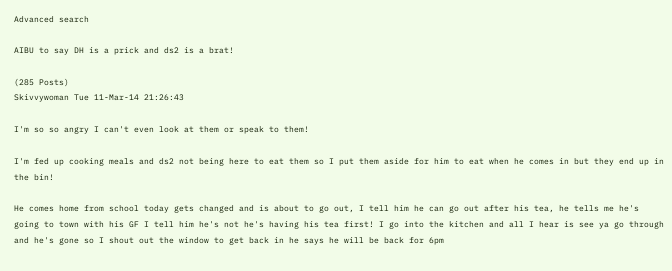Advanced search

AIBU to say DH is a prick and ds2 is a brat!

(285 Posts)
Skivvywoman Tue 11-Mar-14 21:26:43

I'm so so angry I can't even look at them or speak to them!

I'm fed up cooking meals and ds2 not being here to eat them so I put them aside for him to eat when he comes in but they end up in the bin!

He comes home from school today gets changed and is about to go out, I tell him he can go out after his tea, he tells me he's going to town with his GF I tell him he's not he's having his tea first! I go into the kitchen and all I hear is see ya go through and he's gone so I shout out the window to get back in he says he will be back for 6pm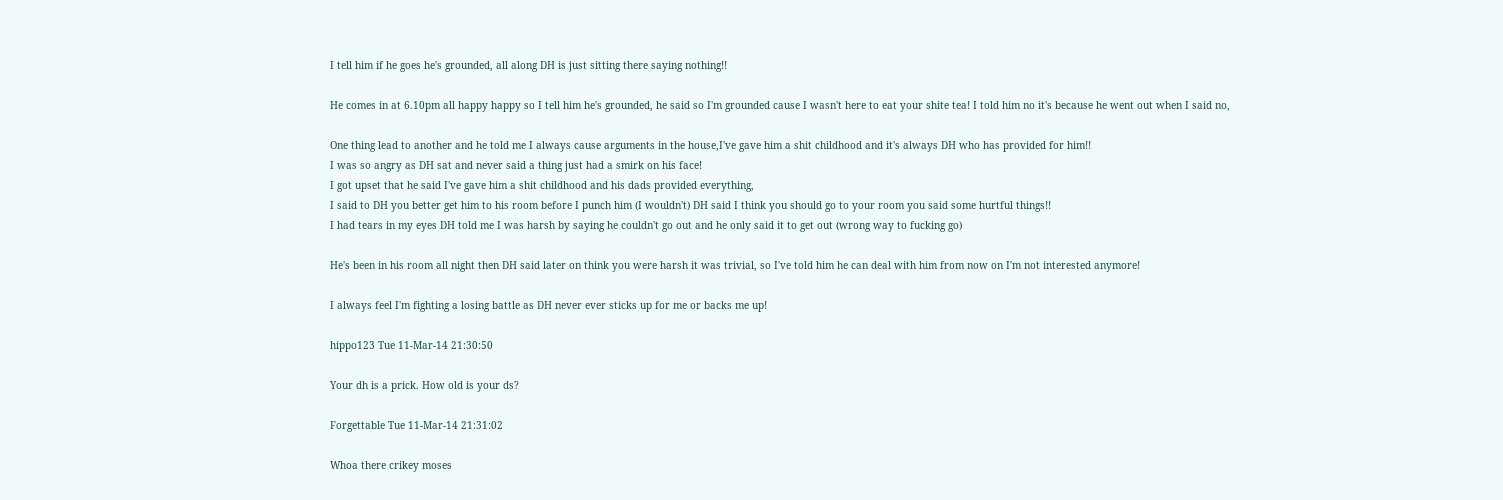I tell him if he goes he's grounded, all along DH is just sitting there saying nothing!!

He comes in at 6.10pm all happy happy so I tell him he's grounded, he said so I'm grounded cause I wasn't here to eat your shite tea! I told him no it's because he went out when I said no,

One thing lead to another and he told me I always cause arguments in the house,I've gave him a shit childhood and it's always DH who has provided for him!!
I was so angry as DH sat and never said a thing just had a smirk on his face!
I got upset that he said I've gave him a shit childhood and his dads provided everything,
I said to DH you better get him to his room before I punch him (I wouldn't) DH said I think you should go to your room you said some hurtful things!!
I had tears in my eyes DH told me I was harsh by saying he couldn't go out and he only said it to get out (wrong way to fucking go)

He's been in his room all night then DH said later on think you were harsh it was trivial, so I've told him he can deal with him from now on I'm not interested anymore!

I always feel I'm fighting a losing battle as DH never ever sticks up for me or backs me up!

hippo123 Tue 11-Mar-14 21:30:50

Your dh is a prick. How old is your ds?

Forgettable Tue 11-Mar-14 21:31:02

Whoa there crikey moses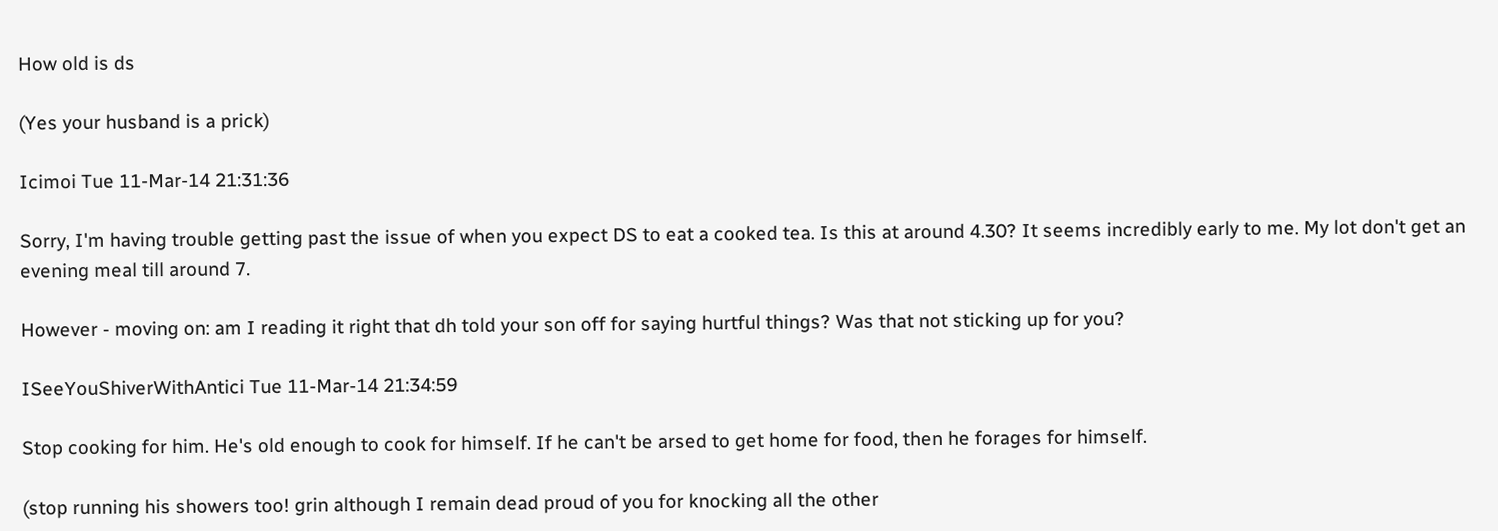How old is ds

(Yes your husband is a prick)

Icimoi Tue 11-Mar-14 21:31:36

Sorry, I'm having trouble getting past the issue of when you expect DS to eat a cooked tea. Is this at around 4.30? It seems incredibly early to me. My lot don't get an evening meal till around 7.

However - moving on: am I reading it right that dh told your son off for saying hurtful things? Was that not sticking up for you?

ISeeYouShiverWithAntici Tue 11-Mar-14 21:34:59

Stop cooking for him. He's old enough to cook for himself. If he can't be arsed to get home for food, then he forages for himself.

(stop running his showers too! grin although I remain dead proud of you for knocking all the other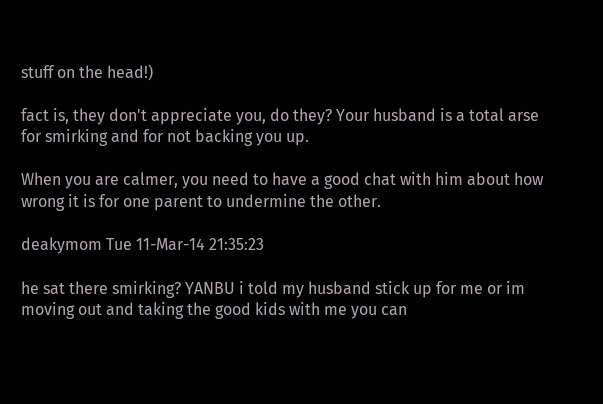stuff on the head!)

fact is, they don't appreciate you, do they? Your husband is a total arse for smirking and for not backing you up.

When you are calmer, you need to have a good chat with him about how wrong it is for one parent to undermine the other.

deakymom Tue 11-Mar-14 21:35:23

he sat there smirking? YANBU i told my husband stick up for me or im moving out and taking the good kids with me you can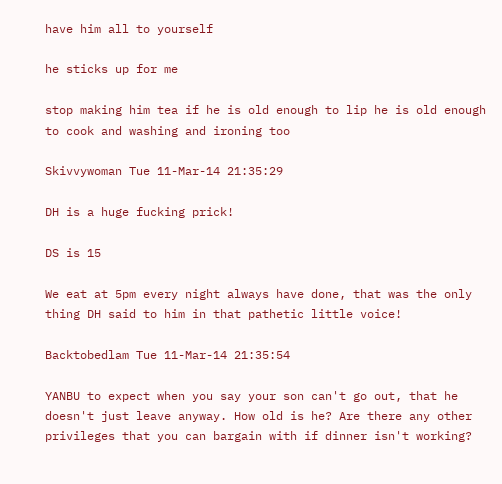have him all to yourself

he sticks up for me

stop making him tea if he is old enough to lip he is old enough to cook and washing and ironing too

Skivvywoman Tue 11-Mar-14 21:35:29

DH is a huge fucking prick!

DS is 15

We eat at 5pm every night always have done, that was the only thing DH said to him in that pathetic little voice!

Backtobedlam Tue 11-Mar-14 21:35:54

YANBU to expect when you say your son can't go out, that he doesn't just leave anyway. How old is he? Are there any other privileges that you can bargain with if dinner isn't working?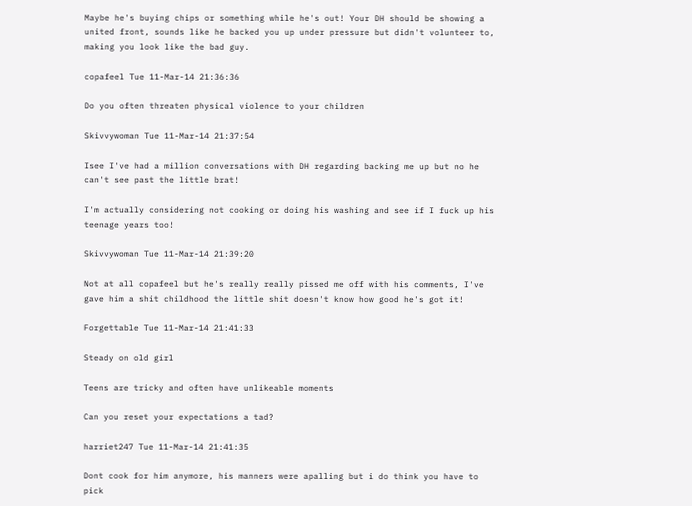Maybe he's buying chips or something while he's out! Your DH should be showing a united front, sounds like he backed you up under pressure but didn't volunteer to, making you look like the bad guy.

copafeel Tue 11-Mar-14 21:36:36

Do you often threaten physical violence to your children

Skivvywoman Tue 11-Mar-14 21:37:54

Isee I've had a million conversations with DH regarding backing me up but no he can't see past the little brat!

I'm actually considering not cooking or doing his washing and see if I fuck up his teenage years too!

Skivvywoman Tue 11-Mar-14 21:39:20

Not at all copafeel but he's really really pissed me off with his comments, I've gave him a shit childhood the little shit doesn't know how good he's got it!

Forgettable Tue 11-Mar-14 21:41:33

Steady on old girl

Teens are tricky and often have unlikeable moments

Can you reset your expectations a tad?

harriet247 Tue 11-Mar-14 21:41:35

Dont cook for him anymore, his manners were apalling but i do think you have to pick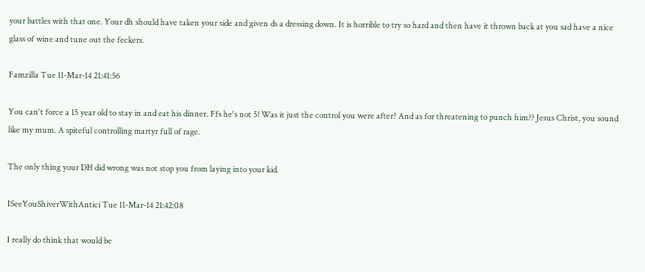your battles with that one. Your dh should have taken your side and given ds a dressing down. It is horrible to try so hard and then have it thrown back at you sad have a nice glass of wine and tune out the feckers.

Famzilla Tue 11-Mar-14 21:41:56

You can't force a 15 year old to stay in and eat his dinner. Ffs he's not 5! Was it just the control you were after? And as for threatening to punch him?? Jesus Christ, you sound like my mum. A spiteful controlling martyr full of rage.

The only thing your DH did wrong was not stop you from laying into your kid.

ISeeYouShiverWithAntici Tue 11-Mar-14 21:42:08

I really do think that would be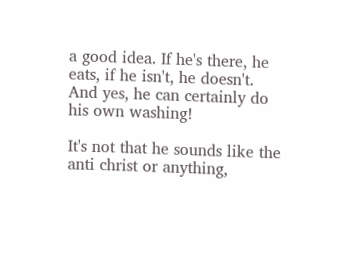a good idea. If he's there, he eats, if he isn't, he doesn't. And yes, he can certainly do his own washing!

It's not that he sounds like the anti christ or anything,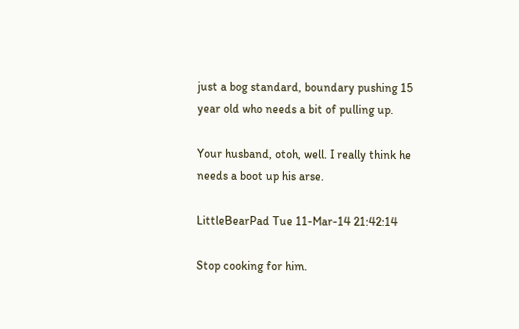just a bog standard, boundary pushing 15 year old who needs a bit of pulling up.

Your husband, otoh, well. I really think he needs a boot up his arse.

LittleBearPad Tue 11-Mar-14 21:42:14

Stop cooking for him.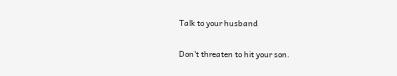Talk to your husband

Don't threaten to hit your son.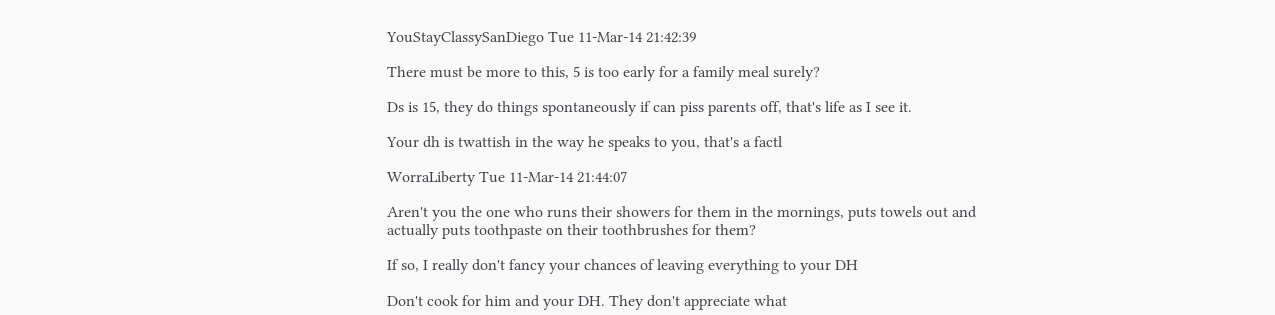YouStayClassySanDiego Tue 11-Mar-14 21:42:39

There must be more to this, 5 is too early for a family meal surely?

Ds is 15, they do things spontaneously if can piss parents off, that's life as I see it.

Your dh is twattish in the way he speaks to you, that's a factl

WorraLiberty Tue 11-Mar-14 21:44:07

Aren't you the one who runs their showers for them in the mornings, puts towels out and actually puts toothpaste on their toothbrushes for them?

If so, I really don't fancy your chances of leaving everything to your DH

Don't cook for him and your DH. They don't appreciate what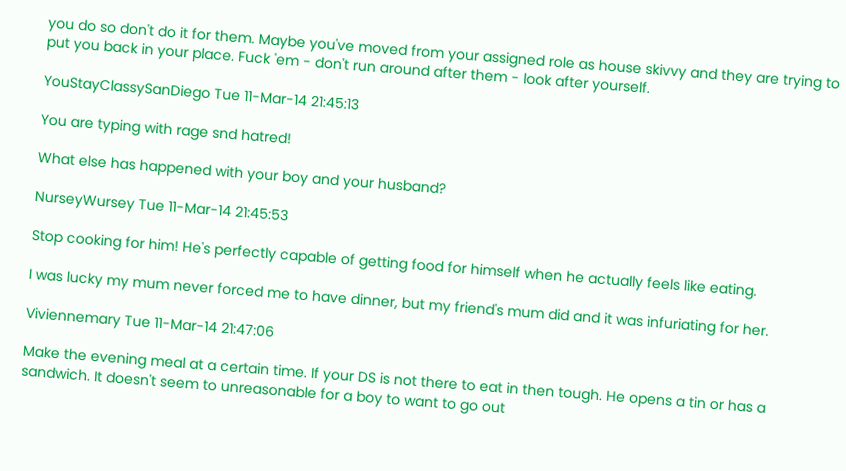you do so don't do it for them. Maybe you've moved from your assigned role as house skivvy and they are trying to put you back in your place. Fuck 'em - don't run around after them - look after yourself.

YouStayClassySanDiego Tue 11-Mar-14 21:45:13

You are typing with rage snd hatred!

What else has happened with your boy and your husband?

NurseyWursey Tue 11-Mar-14 21:45:53

Stop cooking for him! He's perfectly capable of getting food for himself when he actually feels like eating.

I was lucky my mum never forced me to have dinner, but my friend's mum did and it was infuriating for her.

Viviennemary Tue 11-Mar-14 21:47:06

Make the evening meal at a certain time. If your DS is not there to eat in then tough. He opens a tin or has a sandwich. It doesn't seem to unreasonable for a boy to want to go out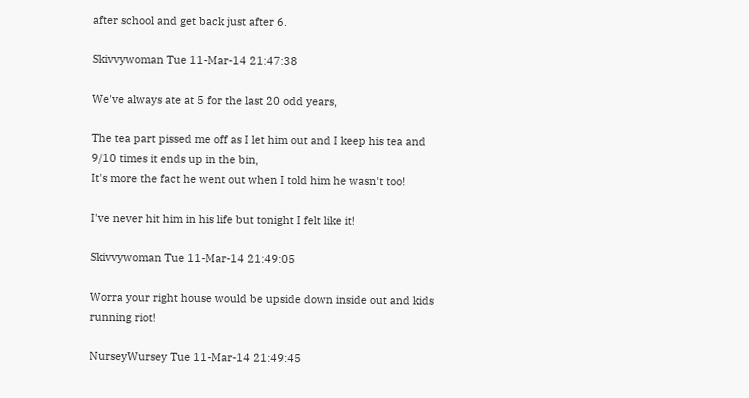after school and get back just after 6.

Skivvywoman Tue 11-Mar-14 21:47:38

We've always ate at 5 for the last 20 odd years,

The tea part pissed me off as I let him out and I keep his tea and 9/10 times it ends up in the bin,
It's more the fact he went out when I told him he wasn't too!

I've never hit him in his life but tonight I felt like it!

Skivvywoman Tue 11-Mar-14 21:49:05

Worra your right house would be upside down inside out and kids running riot!

NurseyWursey Tue 11-Mar-14 21:49:45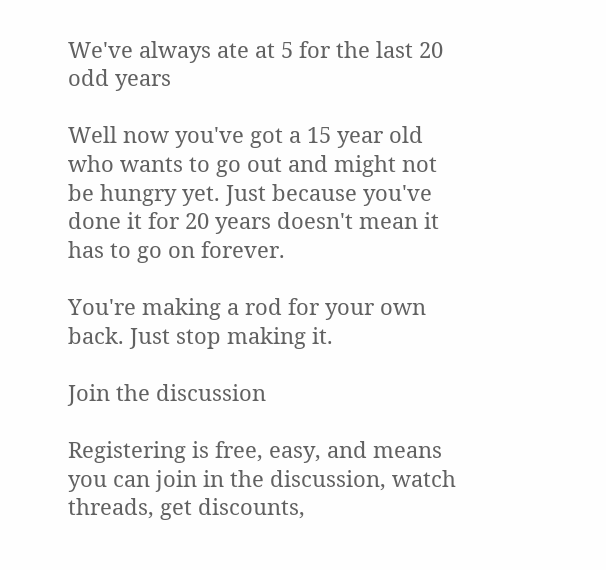We've always ate at 5 for the last 20 odd years

Well now you've got a 15 year old who wants to go out and might not be hungry yet. Just because you've done it for 20 years doesn't mean it has to go on forever.

You're making a rod for your own back. Just stop making it.

Join the discussion

Registering is free, easy, and means you can join in the discussion, watch threads, get discounts,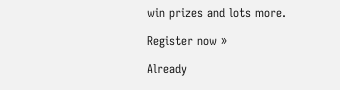win prizes and lots more.

Register now »

Already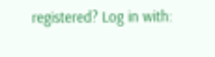registered? Log in with: